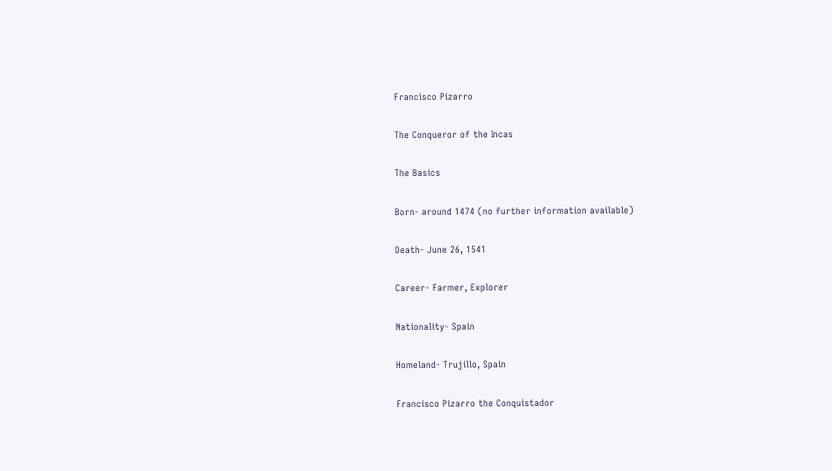Francisco Pizarro

The Conqueror of the Incas

The Basics

Born- around 1474 (no further information available)

Death- June 26, 1541

Career- Farmer, Explorer

Nationality- Spain

Homeland- Trujillo, Spain

Francisco Pizarro the Conquistador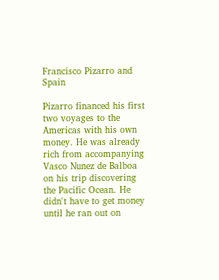Francisco Pizarro and Spain

Pizarro financed his first two voyages to the Americas with his own money. He was already rich from accompanying Vasco Nunez de Balboa on his trip discovering the Pacific Ocean. He didn't have to get money until he ran out on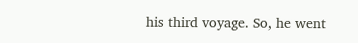his third voyage. So, he went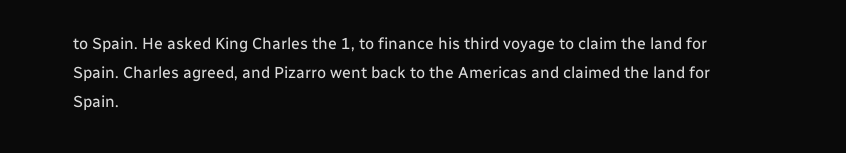to Spain. He asked King Charles the 1, to finance his third voyage to claim the land for Spain. Charles agreed, and Pizarro went back to the Americas and claimed the land for Spain.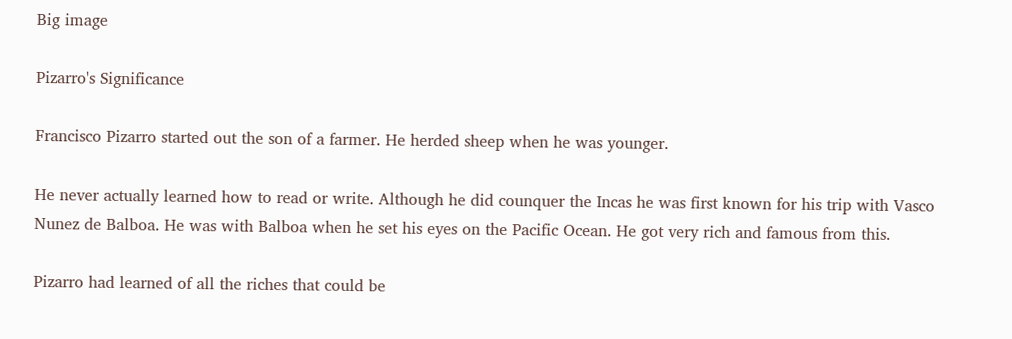Big image

Pizarro's Significance

Francisco Pizarro started out the son of a farmer. He herded sheep when he was younger.

He never actually learned how to read or write. Although he did counquer the Incas he was first known for his trip with Vasco Nunez de Balboa. He was with Balboa when he set his eyes on the Pacific Ocean. He got very rich and famous from this.

Pizarro had learned of all the riches that could be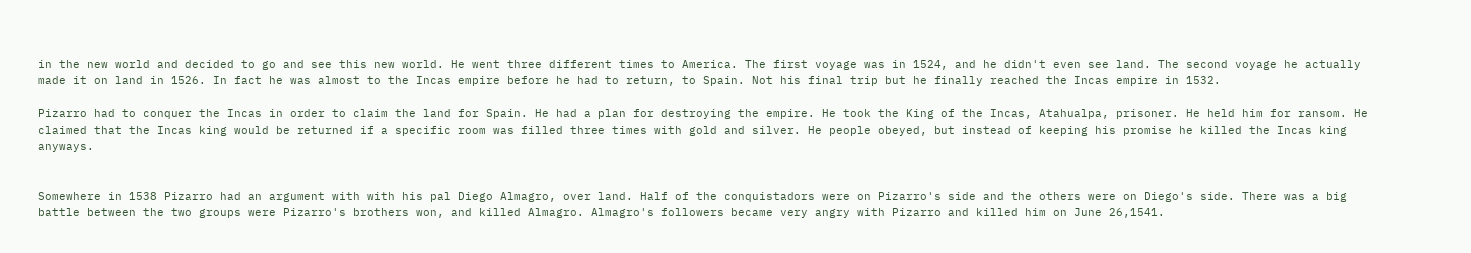in the new world and decided to go and see this new world. He went three different times to America. The first voyage was in 1524, and he didn't even see land. The second voyage he actually made it on land in 1526. In fact he was almost to the Incas empire before he had to return, to Spain. Not his final trip but he finally reached the Incas empire in 1532.

Pizarro had to conquer the Incas in order to claim the land for Spain. He had a plan for destroying the empire. He took the King of the Incas, Atahualpa, prisoner. He held him for ransom. He claimed that the Incas king would be returned if a specific room was filled three times with gold and silver. He people obeyed, but instead of keeping his promise he killed the Incas king anyways.


Somewhere in 1538 Pizarro had an argument with with his pal Diego Almagro, over land. Half of the conquistadors were on Pizarro's side and the others were on Diego's side. There was a big battle between the two groups were Pizarro's brothers won, and killed Almagro. Almagro's followers became very angry with Pizarro and killed him on June 26,1541.